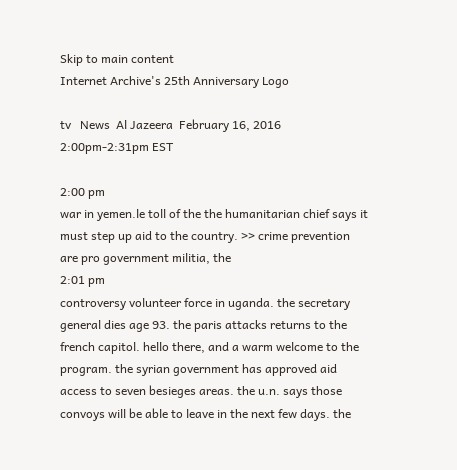Skip to main content
Internet Archive's 25th Anniversary Logo

tv   News  Al Jazeera  February 16, 2016 2:00pm-2:31pm EST

2:00 pm
war in yemen.le toll of the the humanitarian chief says it must step up aid to the country. >> crime prevention are pro government militia, the
2:01 pm
controversy volunteer force in uganda. the secretary general dies age 93. the paris attacks returns to the french capitol. hello there, and a warm welcome to the program. the syrian government has approved aid access to seven besieges areas. the u.n. says those convoys will be able to leave in the next few days. the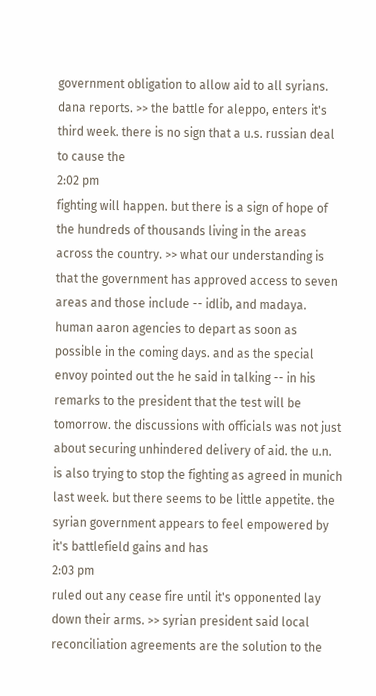government obligation to allow aid to all syrians. dana reports. >> the battle for aleppo, enters it's third week. there is no sign that a u.s. russian deal to cause the
2:02 pm
fighting will happen. but there is a sign of hope of the hundreds of thousands living in the areas across the country. >> what our understanding is that the government has approved access to seven areas and those include -- idlib, and madaya. human aaron agencies to depart as soon as possible in the coming days. and as the special envoy pointed out the he said in talking -- in his remarks to the president that the test will be tomorrow. the discussions with officials was not just about securing unhindered delivery of aid. the u.n. is also trying to stop the fighting as agreed in munich last week. but there seems to be little appetite. the syrian government appears to feel empowered by it's battlefield gains and has
2:03 pm
ruled out any cease fire until it's opponented lay down their arms. >> syrian president said local reconciliation agreements are the solution to the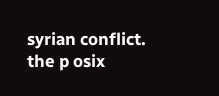syrian conflict. the p osix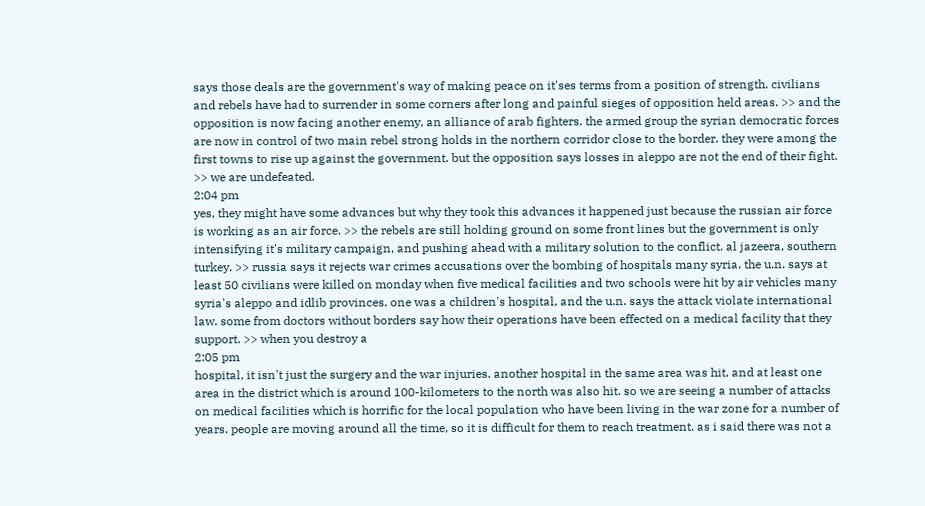says those deals are the government's way of making peace on it'ses terms from a position of strength. civilians and rebels have had to surrender in some corners after long and painful sieges of opposition held areas. >> and the opposition is now facing another enemy, an alliance of arab fighters. the armed group the syrian democratic forces are now in control of two main rebel strong holds in the northern corridor close to the border. they were among the first towns to rise up against the government. but the opposition says losses in aleppo are not the end of their fight. >> we are undefeated.
2:04 pm
yes, they might have some advances but why they took this advances it happened just because the russian air force is working as an air force. >> the rebels are still holding ground on some front lines but the government is only intensifying it's military campaign, and pushing ahead with a military solution to the conflict. al jazeera, southern turkey. >> russia says it rejects war crimes accusations over the bombing of hospitals many syria. the u.n. says at least 50 civilians were killed on monday when five medical facilities and two schools were hit by air vehicles many syria's aleppo and idlib provinces. one was a children's hospital, and the u.n. says the attack violate international law. some from doctors without borders say how their operations have been effected on a medical facility that they support. >> when you destroy a
2:05 pm
hospital, it isn't just the surgery and the war injuries. another hospital in the same area was hit, and at least one area in the district which is around 100-kilometers to the north was also hit. so we are seeing a number of attacks on medical facilities which is horrific for the local population who have been living in the war zone for a number of years. people are moving around all the time, so it is difficult for them to reach treatment. as i said there was not a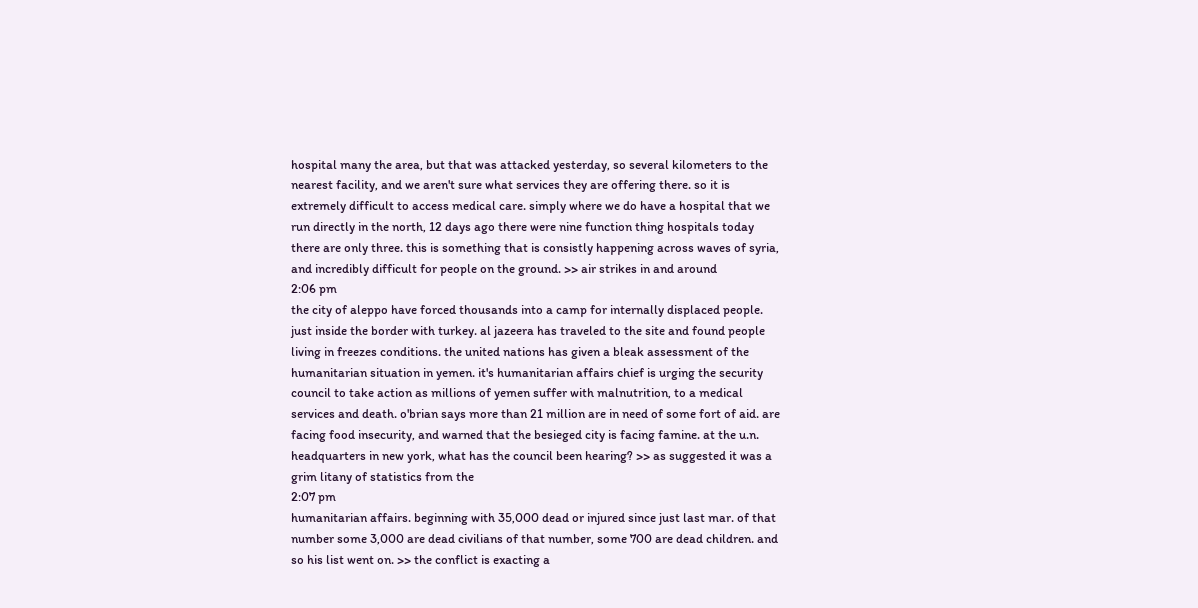hospital many the area, but that was attacked yesterday, so several kilometers to the nearest facility, and we aren't sure what services they are offering there. so it is extremely difficult to access medical care. simply where we do have a hospital that we run directly in the north, 12 days ago there were nine function thing hospitals today there are only three. this is something that is consistly happening across waves of syria, and incredibly difficult for people on the ground. >> air strikes in and around
2:06 pm
the city of aleppo have forced thousands into a camp for internally displaced people. just inside the border with turkey. al jazeera has traveled to the site and found people living in freezes conditions. the united nations has given a bleak assessment of the humanitarian situation in yemen. it's humanitarian affairs chief is urging the security council to take action as millions of yemen suffer with malnutrition, to a medical services and death. o'brian says more than 21 million are in need of some fort of aid. are facing food insecurity, and warned that the besieged city is facing famine. at the u.n. headquarters in new york, what has the council been hearing? >> as suggested it was a grim litany of statistics from the
2:07 pm
humanitarian affairs. beginning with 35,000 dead or injured since just last mar. of that number some 3,000 are dead civilians of that number, some 700 are dead children. and so his list went on. >> the conflict is exacting a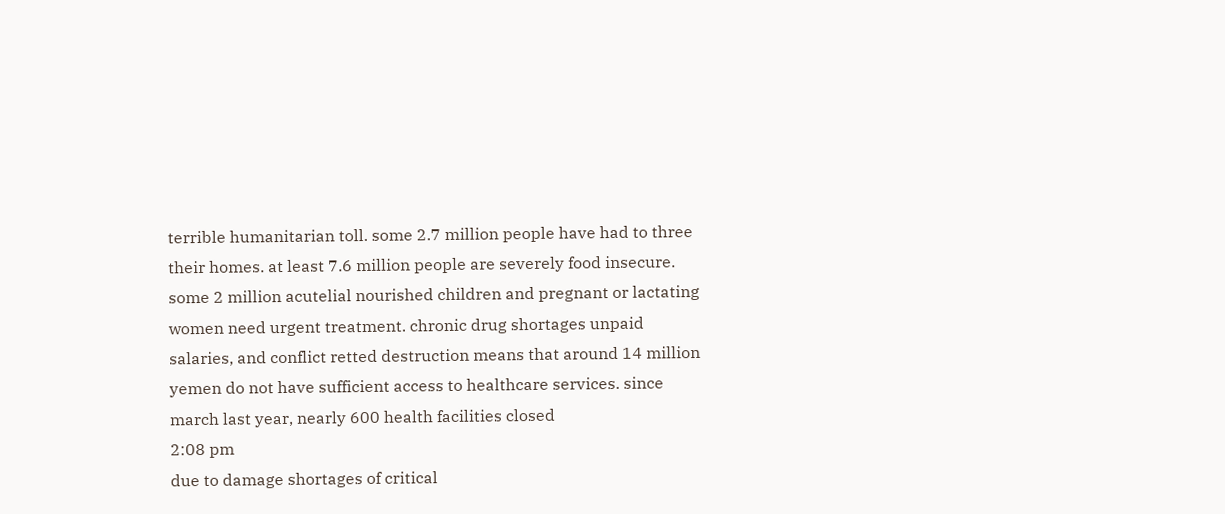terrible humanitarian toll. some 2.7 million people have had to three their homes. at least 7.6 million people are severely food insecure. some 2 million acutelial nourished children and pregnant or lactating women need urgent treatment. chronic drug shortages unpaid salaries, and conflict retted destruction means that around 14 million yemen do not have sufficient access to healthcare services. since march last year, nearly 600 health facilities closed
2:08 pm
due to damage shortages of critical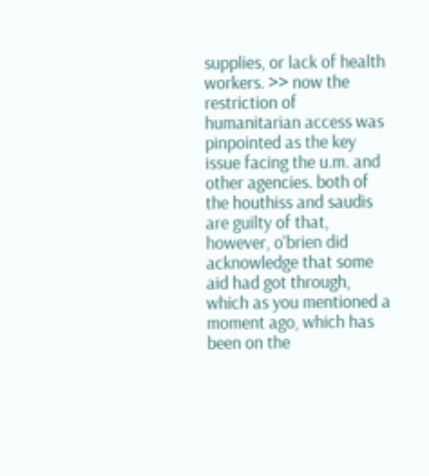supplies, or lack of health workers. >> now the restriction of humanitarian access was pinpointed as the key issue facing the u.m. and other agencies. both of the houthiss and saudis are guilty of that, however, o'brien did acknowledge that some aid had got through, which as you mentioned a moment ago, which has been on the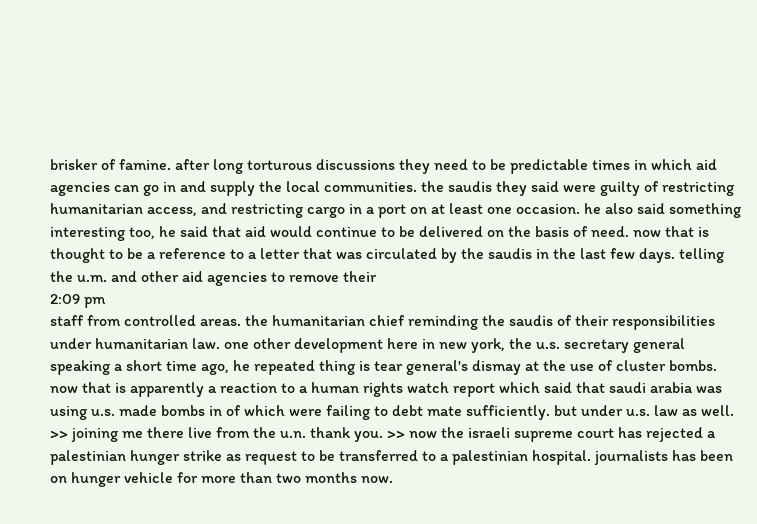brisker of famine. after long torturous discussions they need to be predictable times in which aid agencies can go in and supply the local communities. the saudis they said were guilty of restricting humanitarian access, and restricting cargo in a port on at least one occasion. he also said something interesting too, he said that aid would continue to be delivered on the basis of need. now that is thought to be a reference to a letter that was circulated by the saudis in the last few days. telling the u.m. and other aid agencies to remove their
2:09 pm
staff from controlled areas. the humanitarian chief reminding the saudis of their responsibilities under humanitarian law. one other development here in new york, the u.s. secretary general speaking a short time ago, he repeated thing is tear general's dismay at the use of cluster bombs. now that is apparently a reaction to a human rights watch report which said that saudi arabia was using u.s. made bombs in of which were failing to debt mate sufficiently. but under u.s. law as well. >> joining me there live from the u.n. thank you. >> now the israeli supreme court has rejected a palestinian hunger strike as request to be transferred to a palestinian hospital. journalists has been on hunger vehicle for more than two months now.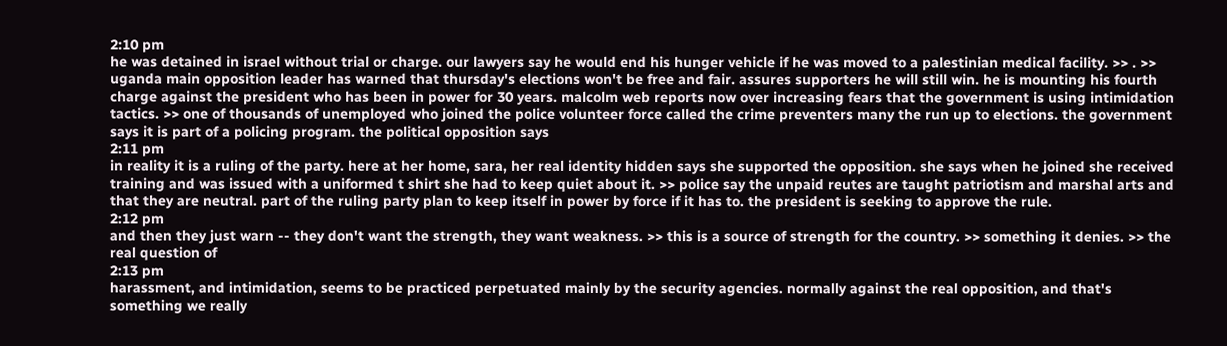2:10 pm
he was detained in israel without trial or charge. our lawyers say he would end his hunger vehicle if he was moved to a palestinian medical facility. >> . >> uganda main opposition leader has warned that thursday's elections won't be free and fair. assures supporters he will still win. he is mounting his fourth charge against the president who has been in power for 30 years. malcolm web reports now over increasing fears that the government is using intimidation tactics. >> one of thousands of unemployed who joined the police volunteer force called the crime preventers many the run up to elections. the government says it is part of a policing program. the political opposition says
2:11 pm
in reality it is a ruling of the party. here at her home, sara, her real identity hidden says she supported the opposition. she says when he joined she received training and was issued with a uniformed t shirt she had to keep quiet about it. >> police say the unpaid reutes are taught patriotism and marshal arts and that they are neutral. part of the ruling party plan to keep itself in power by force if it has to. the president is seeking to approve the rule.
2:12 pm
and then they just warn -- they don't want the strength, they want weakness. >> this is a source of strength for the country. >> something it denies. >> the real question of
2:13 pm
harassment, and intimidation, seems to be practiced perpetuated mainly by the security agencies. normally against the real opposition, and that's something we really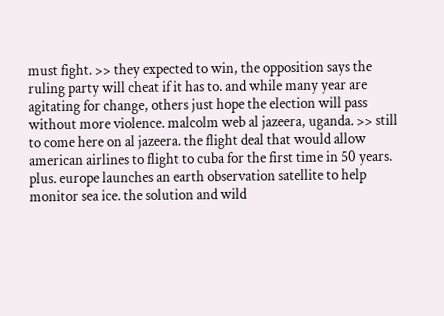must fight. >> they expected to win, the opposition says the ruling party will cheat if it has to. and while many year are agitating for change, others just hope the election will pass without more violence. malcolm web al jazeera, uganda. >> still to come here on al jazeera. the flight deal that would allow american airlines to flight to cuba for the first time in 50 years. plus. europe launches an earth observation satellite to help monitor sea ice. the solution and wild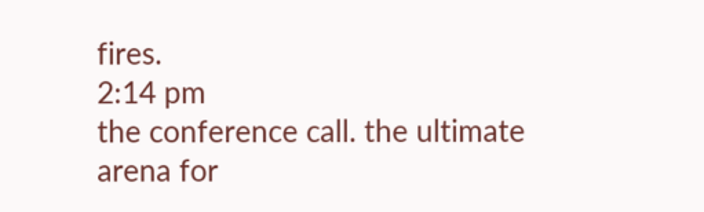fires.
2:14 pm
the conference call. the ultimate arena for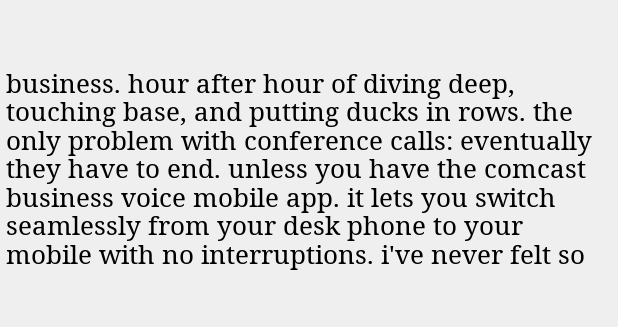business. hour after hour of diving deep, touching base, and putting ducks in rows. the only problem with conference calls: eventually they have to end. unless you have the comcast business voice mobile app. it lets you switch seamlessly from your desk phone to your mobile with no interruptions. i've never felt so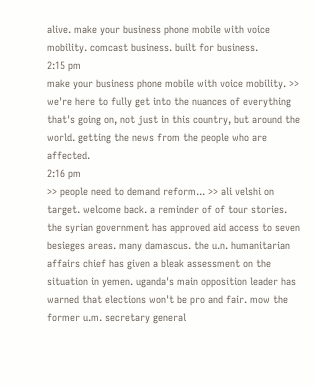alive. make your business phone mobile with voice mobility. comcast business. built for business.
2:15 pm
make your business phone mobile with voice mobility. >> we're here to fully get into the nuances of everything that's going on, not just in this country, but around the world. getting the news from the people who are affected.
2:16 pm
>> people need to demand reform... >> ali velshi on target. welcome back. a reminder of of tour stories. the syrian government has approved aid access to seven besieges areas. many damascus. the u.n. humanitarian affairs chief has given a bleak assessment on the situation in yemen. uganda's main opposition leader has warned that elections won't be pro and fair. mow the former u.m. secretary general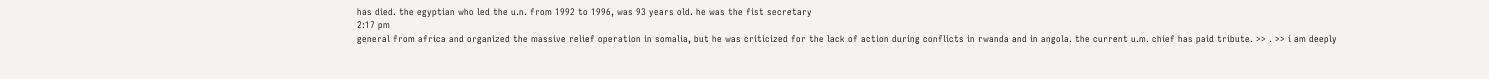has died. the egyptian who led the u.n. from 1992 to 1996, was 93 years old. he was the fist secretary
2:17 pm
general from africa and organized the massive relief operation in somalia, but he was criticized for the lack of action during conflicts in rwanda and in angola. the current u.m. chief has paid tribute. >> . >> i am deeply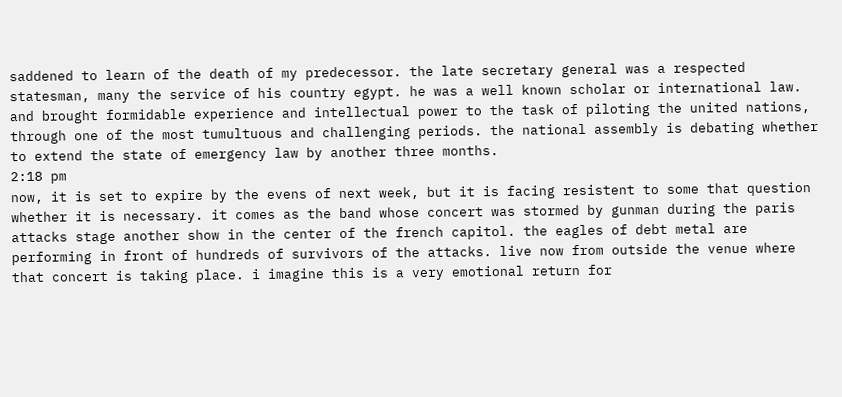saddened to learn of the death of my predecessor. the late secretary general was a respected statesman, many the service of his country egypt. he was a well known scholar or international law. and brought formidable experience and intellectual power to the task of piloting the united nations, through one of the most tumultuous and challenging periods. the national assembly is debating whether to extend the state of emergency law by another three months.
2:18 pm
now, it is set to expire by the evens of next week, but it is facing resistent to some that question whether it is necessary. it comes as the band whose concert was stormed by gunman during the paris attacks stage another show in the center of the french capitol. the eagles of debt metal are performing in front of hundreds of survivors of the attacks. live now from outside the venue where that concert is taking place. i imagine this is a very emotional return for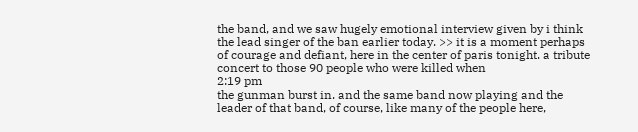the band, and we saw hugely emotional interview given by i think the lead singer of the ban earlier today. >> it is a moment perhaps of courage and defiant, here in the center of paris tonight. a tribute concert to those 90 people who were killed when
2:19 pm
the gunman burst in. and the same band now playing and the leader of that band, of course, like many of the people here,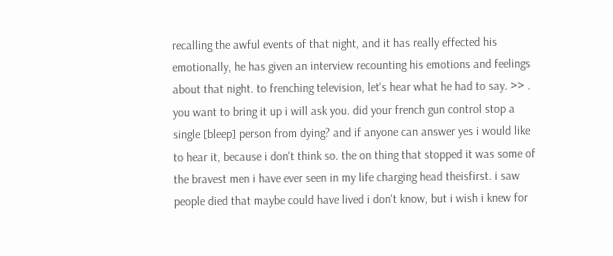recalling the awful events of that night, and it has really effected his emotionally, he has given an interview recounting his emotions and feelings about that night. to frenching television, let's hear what he had to say. >> . you want to bring it up i will ask you. did your french gun control stop a single [bleep] person from dying? and if anyone can answer yes i would like to hear it, because i don't think so. the on thing that stopped it was some of the bravest men i have ever seen in my life charging head theisfirst. i saw people died that maybe could have lived i don't know, but i wish i knew for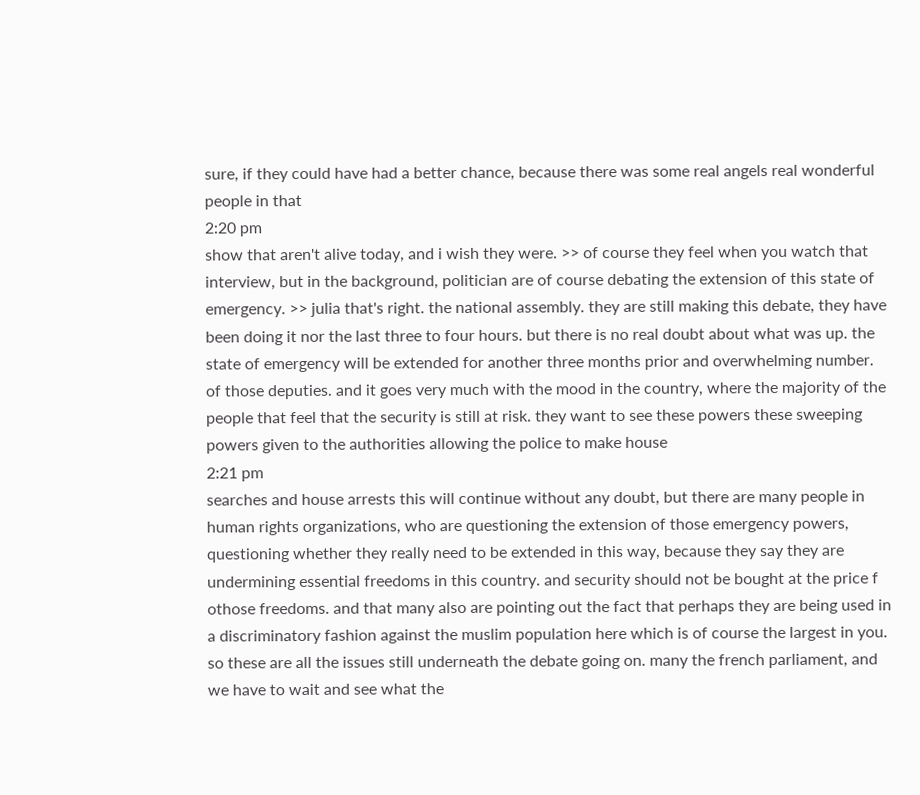sure, if they could have had a better chance, because there was some real angels real wonderful people in that
2:20 pm
show that aren't alive today, and i wish they were. >> of course they feel when you watch that interview, but in the background, politician are of course debating the extension of this state of emergency. >> julia that's right. the national assembly. they are still making this debate, they have been doing it nor the last three to four hours. but there is no real doubt about what was up. the state of emergency will be extended for another three months prior and overwhelming number. of those deputies. and it goes very much with the mood in the country, where the majority of the people that feel that the security is still at risk. they want to see these powers these sweeping powers given to the authorities allowing the police to make house
2:21 pm
searches and house arrests this will continue without any doubt, but there are many people in human rights organizations, who are questioning the extension of those emergency powers, questioning whether they really need to be extended in this way, because they say they are undermining essential freedoms in this country. and security should not be bought at the price f othose freedoms. and that many also are pointing out the fact that perhaps they are being used in a discriminatory fashion against the muslim population here which is of course the largest in you. so these are all the issues still underneath the debate going on. many the french parliament, and we have to wait and see what the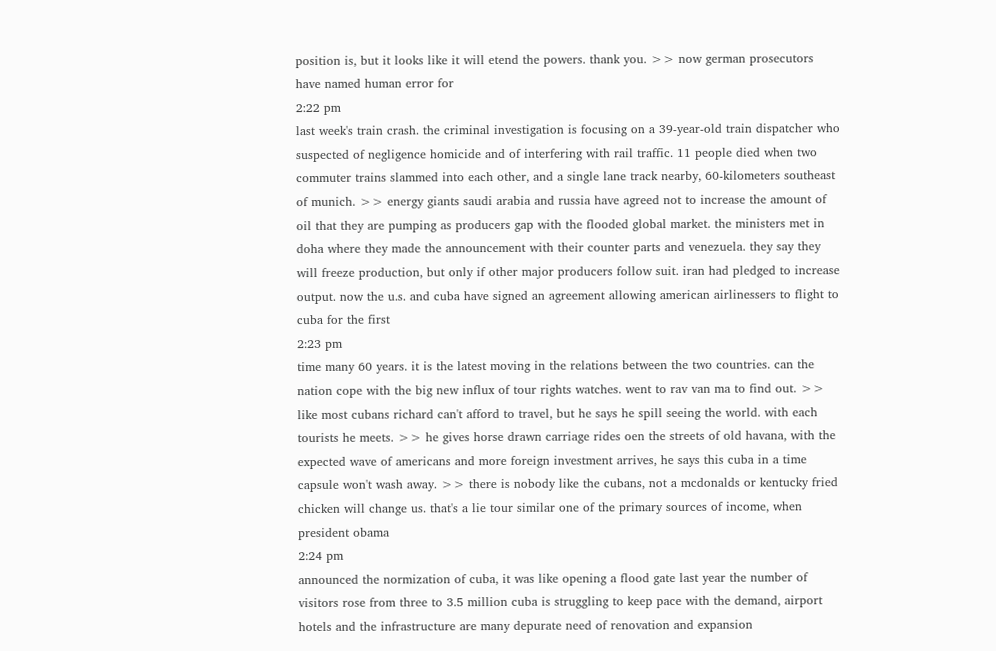position is, but it looks like it will etend the powers. thank you. >> now german prosecutors have named human error for
2:22 pm
last week's train crash. the criminal investigation is focusing on a 39-year-old train dispatcher who suspected of negligence homicide and of interfering with rail traffic. 11 people died when two commuter trains slammed into each other, and a single lane track nearby, 60-kilometers southeast of munich. >> energy giants saudi arabia and russia have agreed not to increase the amount of oil that they are pumping as producers gap with the flooded global market. the ministers met in doha where they made the announcement with their counter parts and venezuela. they say they will freeze production, but only if other major producers follow suit. iran had pledged to increase output. now the u.s. and cuba have signed an agreement allowing american airlinessers to flight to cuba for the first
2:23 pm
time many 60 years. it is the latest moving in the relations between the two countries. can the nation cope with the big new influx of tour rights watches. went to rav van ma to find out. >> like most cubans richard can't afford to travel, but he says he spill seeing the world. with each tourists he meets. >> he gives horse drawn carriage rides oen the streets of old havana, with the expected wave of americans and more foreign investment arrives, he says this cuba in a time capsule won't wash away. >> there is nobody like the cubans, not a mcdonalds or kentucky fried chicken will change us. that's a lie tour similar one of the primary sources of income, when president obama
2:24 pm
announced the normization of cuba, it was like opening a flood gate last year the number of visitors rose from three to 3.5 million cuba is struggling to keep pace with the demand, airport hotels and the infrastructure are many depurate need of renovation and expansion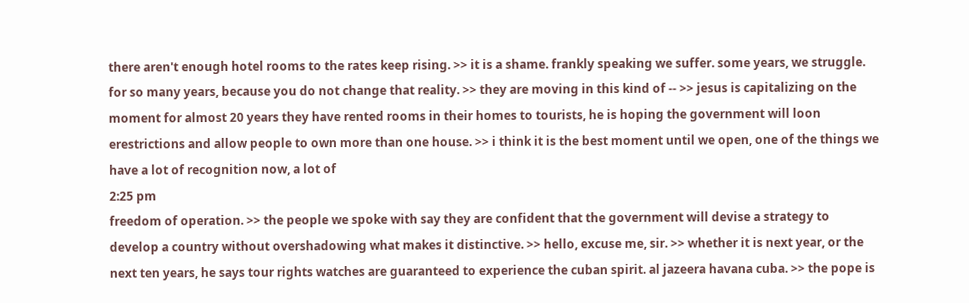there aren't enough hotel rooms to the rates keep rising. >> it is a shame. frankly speaking we suffer. some years, we struggle. for so many years, because you do not change that reality. >> they are moving in this kind of -- >> jesus is capitalizing on the moment for almost 20 years they have rented rooms in their homes to tourists, he is hoping the government will loon erestrictions and allow people to own more than one house. >> i think it is the best moment until we open, one of the things we have a lot of recognition now, a lot of
2:25 pm
freedom of operation. >> the people we spoke with say they are confident that the government will devise a strategy to develop a country without overshadowing what makes it distinctive. >> hello, excuse me, sir. >> whether it is next year, or the next ten years, he says tour rights watches are guaranteed to experience the cuban spirit. al jazeera havana cuba. >> the pope is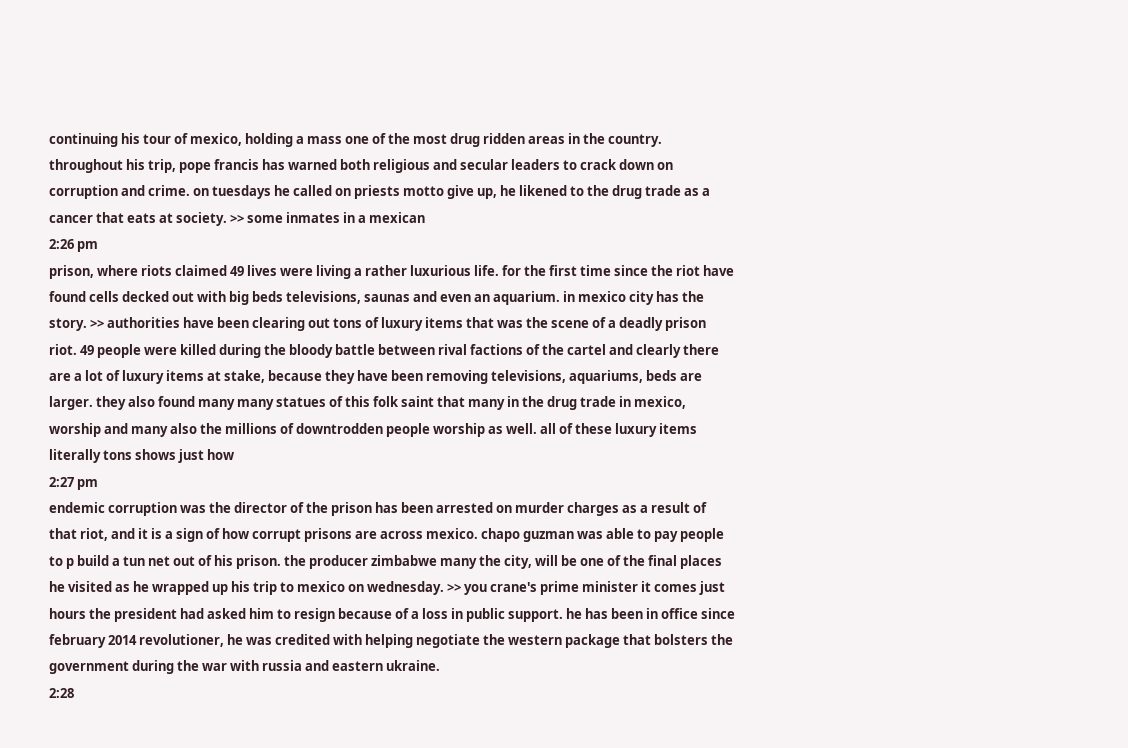continuing his tour of mexico, holding a mass one of the most drug ridden areas in the country. throughout his trip, pope francis has warned both religious and secular leaders to crack down on corruption and crime. on tuesdays he called on priests motto give up, he likened to the drug trade as a cancer that eats at society. >> some inmates in a mexican
2:26 pm
prison, where riots claimed 49 lives were living a rather luxurious life. for the first time since the riot have found cells decked out with big beds televisions, saunas and even an aquarium. in mexico city has the story. >> authorities have been clearing out tons of luxury items that was the scene of a deadly prison riot. 49 people were killed during the bloody battle between rival factions of the cartel and clearly there are a lot of luxury items at stake, because they have been removing televisions, aquariums, beds are larger. they also found many many statues of this folk saint that many in the drug trade in mexico, worship and many also the millions of downtrodden people worship as well. all of these luxury items literally tons shows just how
2:27 pm
endemic corruption was the director of the prison has been arrested on murder charges as a result of that riot, and it is a sign of how corrupt prisons are across mexico. chapo guzman was able to pay people to p build a tun net out of his prison. the producer zimbabwe many the city, will be one of the final places he visited as he wrapped up his trip to mexico on wednesday. >> you crane's prime minister it comes just hours the president had asked him to resign because of a loss in public support. he has been in office since february 2014 revolutioner, he was credited with helping negotiate the western package that bolsters the government during the war with russia and eastern ukraine.
2:28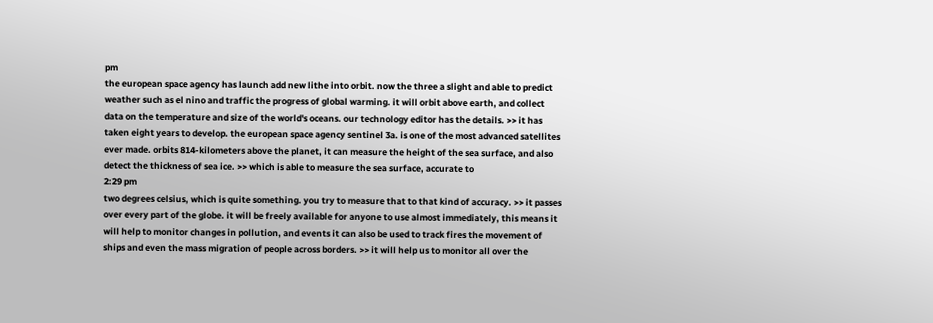pm
the european space agency has launch add new lithe into orbit. now the three a slight and able to predict weather such as el nino and traffic the progress of global warming. it will orbit above earth, and collect data on the temperature and size of the world's oceans. our technology editor has the details. >> it has taken eight years to develop. the european space agency sentinel 3a. is one of the most advanced satellites ever made. orbits 814-kilometers above the planet, it can measure the height of the sea surface, and also detect the thickness of sea ice. >> which is able to measure the sea surface, accurate to
2:29 pm
two degrees celsius, which is quite something. you try to measure that to that kind of accuracy. >> it passes over every part of the globe. it will be freely available for anyone to use almost immediately, this means it will help to monitor changes in pollution, and events it can also be used to track fires the movement of ships and even the mass migration of people across borders. >> it will help us to monitor all over the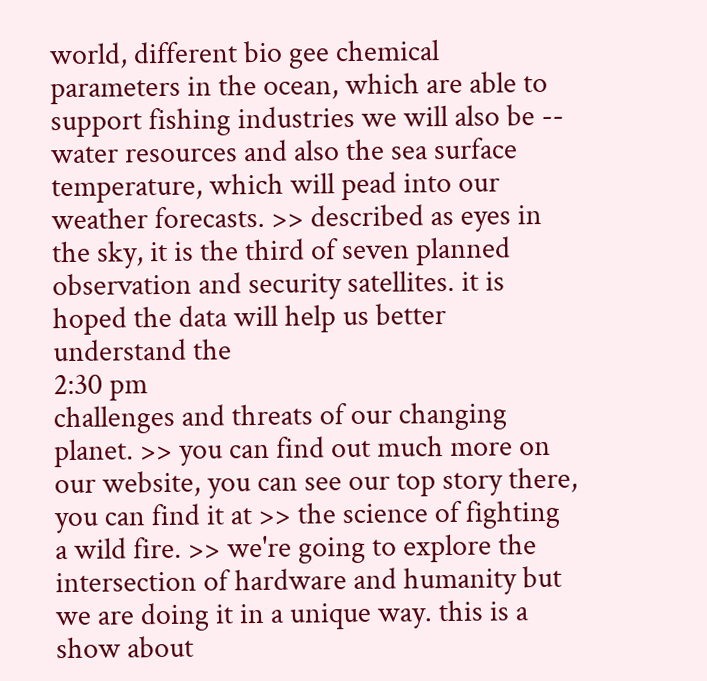world, different bio gee chemical parameters in the ocean, which are able to support fishing industries we will also be -- water resources and also the sea surface temperature, which will pead into our weather forecasts. >> described as eyes in the sky, it is the third of seven planned observation and security satellites. it is hoped the data will help us better understand the
2:30 pm
challenges and threats of our changing planet. >> you can find out much more on our website, you can see our top story there, you can find it at >> the science of fighting a wild fire. >> we're going to explore the intersection of hardware and humanity but we are doing it in a unique way. this is a show about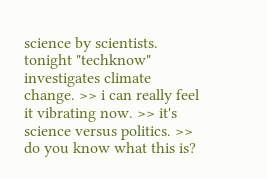science by scientists. tonight "techknow" investigates climate change. >> i can really feel it vibrating now. >> it's science versus politics. >> do you know what this is?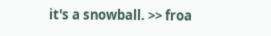it's a snowball. >> froa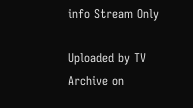info Stream Only

Uploaded by TV Archive on